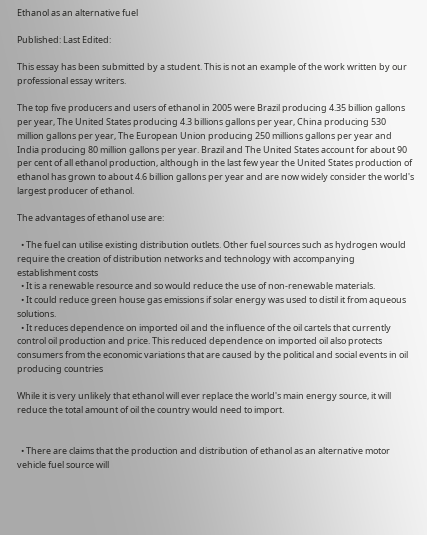Ethanol as an alternative fuel

Published: Last Edited:

This essay has been submitted by a student. This is not an example of the work written by our professional essay writers.

The top five producers and users of ethanol in 2005 were Brazil producing 4.35 billion gallons per year, The United States producing 4.3 billions gallons per year, China producing 530 million gallons per year, The European Union producing 250 millions gallons per year and India producing 80 million gallons per year. Brazil and The United States account for about 90 per cent of all ethanol production, although in the last few year the United States production of ethanol has grown to about 4.6 billion gallons per year and are now widely consider the world's largest producer of ethanol.

The advantages of ethanol use are:

  • The fuel can utilise existing distribution outlets. Other fuel sources such as hydrogen would require the creation of distribution networks and technology with accompanying establishment costs
  • It is a renewable resource and so would reduce the use of non-renewable materials.
  • It could reduce green house gas emissions if solar energy was used to distil it from aqueous solutions.
  • It reduces dependence on imported oil and the influence of the oil cartels that currently control oil production and price. This reduced dependence on imported oil also protects consumers from the economic variations that are caused by the political and social events in oil producing countries

While it is very unlikely that ethanol will ever replace the world's main energy source, it will reduce the total amount of oil the country would need to import.


  • There are claims that the production and distribution of ethanol as an alternative motor vehicle fuel source will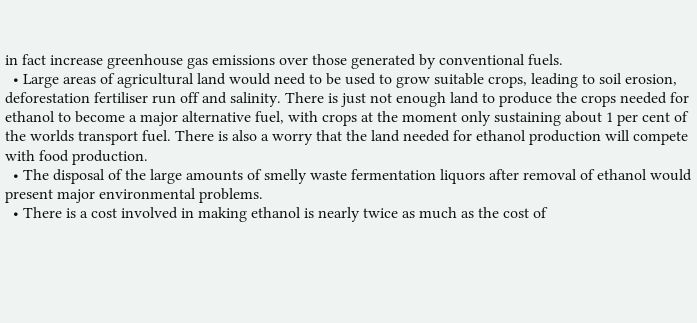in fact increase greenhouse gas emissions over those generated by conventional fuels.
  • Large areas of agricultural land would need to be used to grow suitable crops, leading to soil erosion, deforestation fertiliser run off and salinity. There is just not enough land to produce the crops needed for ethanol to become a major alternative fuel, with crops at the moment only sustaining about 1 per cent of the worlds transport fuel. There is also a worry that the land needed for ethanol production will compete with food production.
  • The disposal of the large amounts of smelly waste fermentation liquors after removal of ethanol would present major environmental problems.
  • There is a cost involved in making ethanol is nearly twice as much as the cost of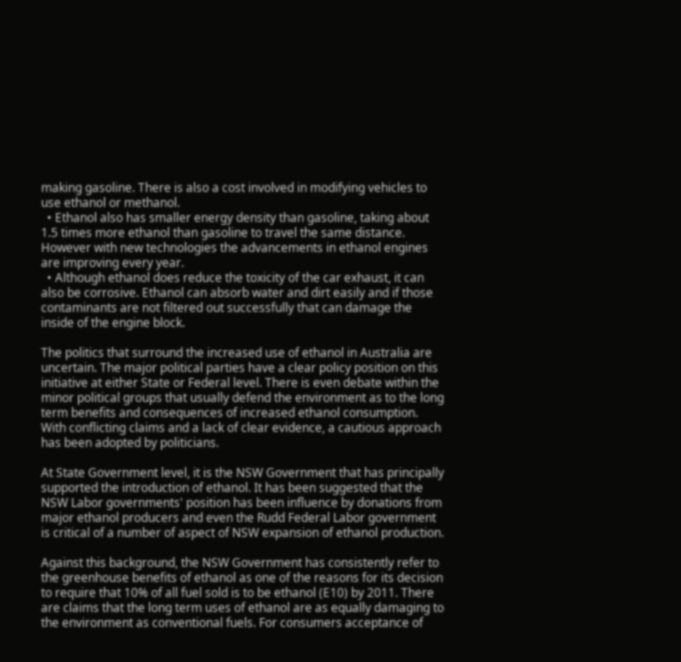making gasoline. There is also a cost involved in modifying vehicles to use ethanol or methanol.
  • Ethanol also has smaller energy density than gasoline, taking about 1.5 times more ethanol than gasoline to travel the same distance. However with new technologies the advancements in ethanol engines are improving every year.
  • Although ethanol does reduce the toxicity of the car exhaust, it can also be corrosive. Ethanol can absorb water and dirt easily and if those contaminants are not filtered out successfully that can damage the inside of the engine block.

The politics that surround the increased use of ethanol in Australia are uncertain. The major political parties have a clear policy position on this initiative at either State or Federal level. There is even debate within the minor political groups that usually defend the environment as to the long term benefits and consequences of increased ethanol consumption. With conflicting claims and a lack of clear evidence, a cautious approach has been adopted by politicians.

At State Government level, it is the NSW Government that has principally supported the introduction of ethanol. It has been suggested that the NSW Labor governments' position has been influence by donations from major ethanol producers and even the Rudd Federal Labor government is critical of a number of aspect of NSW expansion of ethanol production.

Against this background, the NSW Government has consistently refer to the greenhouse benefits of ethanol as one of the reasons for its decision to require that 10% of all fuel sold is to be ethanol (E10) by 2011. There are claims that the long term uses of ethanol are as equally damaging to the environment as conventional fuels. For consumers acceptance of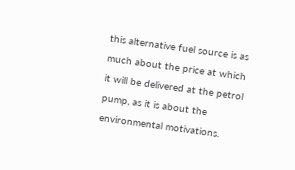this alternative fuel source is as much about the price at which it will be delivered at the petrol pump, as it is about the environmental motivations.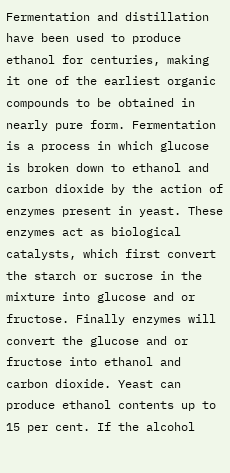Fermentation and distillation have been used to produce ethanol for centuries, making it one of the earliest organic compounds to be obtained in nearly pure form. Fermentation is a process in which glucose is broken down to ethanol and carbon dioxide by the action of enzymes present in yeast. These enzymes act as biological catalysts, which first convert the starch or sucrose in the mixture into glucose and or fructose. Finally enzymes will convert the glucose and or fructose into ethanol and carbon dioxide. Yeast can produce ethanol contents up to 15 per cent. If the alcohol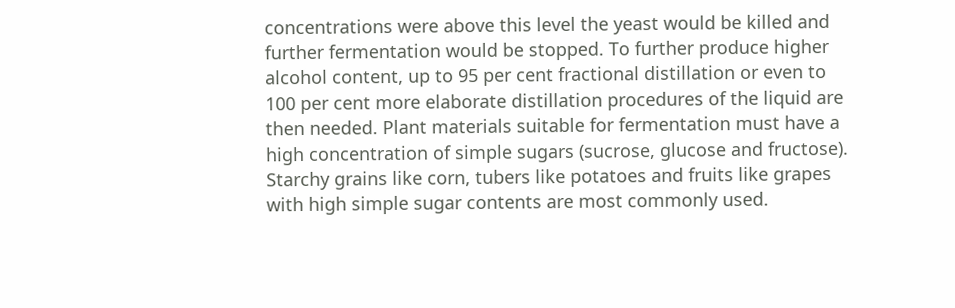concentrations were above this level the yeast would be killed and further fermentation would be stopped. To further produce higher alcohol content, up to 95 per cent fractional distillation or even to 100 per cent more elaborate distillation procedures of the liquid are then needed. Plant materials suitable for fermentation must have a high concentration of simple sugars (sucrose, glucose and fructose). Starchy grains like corn, tubers like potatoes and fruits like grapes with high simple sugar contents are most commonly used.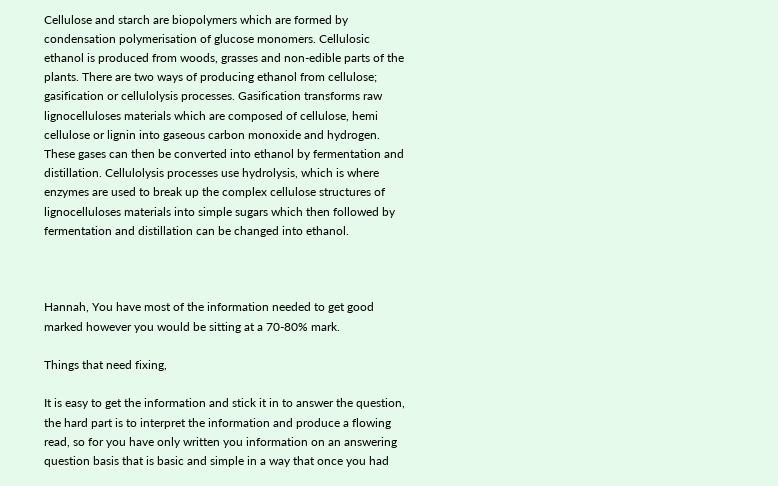Cellulose and starch are biopolymers which are formed by condensation polymerisation of glucose monomers. Cellulosic ethanol is produced from woods, grasses and non-edible parts of the plants. There are two ways of producing ethanol from cellulose; gasification or cellulolysis processes. Gasification transforms raw lignocelluloses materials which are composed of cellulose, hemi cellulose or lignin into gaseous carbon monoxide and hydrogen. These gases can then be converted into ethanol by fermentation and distillation. Cellulolysis processes use hydrolysis, which is where enzymes are used to break up the complex cellulose structures of lignocelluloses materials into simple sugars which then followed by fermentation and distillation can be changed into ethanol.



Hannah, You have most of the information needed to get good marked however you would be sitting at a 70-80% mark.

Things that need fixing,

It is easy to get the information and stick it in to answer the question, the hard part is to interpret the information and produce a flowing read, so for you have only written you information on an answering question basis that is basic and simple in a way that once you had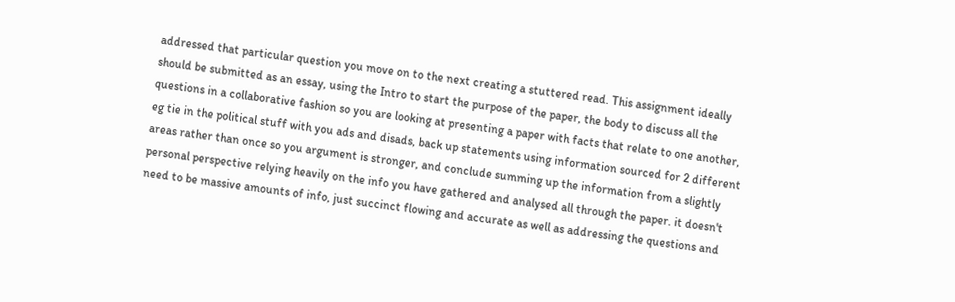addressed that particular question you move on to the next creating a stuttered read. This assignment ideally should be submitted as an essay, using the Intro to start the purpose of the paper, the body to discuss all the questions in a collaborative fashion so you are looking at presenting a paper with facts that relate to one another, eg tie in the political stuff with you ads and disads, back up statements using information sourced for 2 different areas rather than once so you argument is stronger, and conclude summing up the information from a slightly personal perspective relying heavily on the info you have gathered and analysed all through the paper. it doesn't need to be massive amounts of info, just succinct flowing and accurate as well as addressing the questions and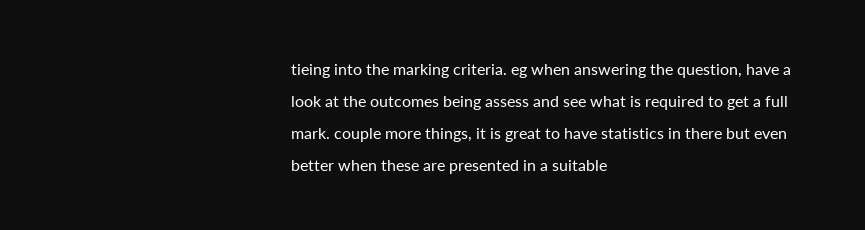tieing into the marking criteria. eg when answering the question, have a look at the outcomes being assess and see what is required to get a full mark. couple more things, it is great to have statistics in there but even better when these are presented in a suitable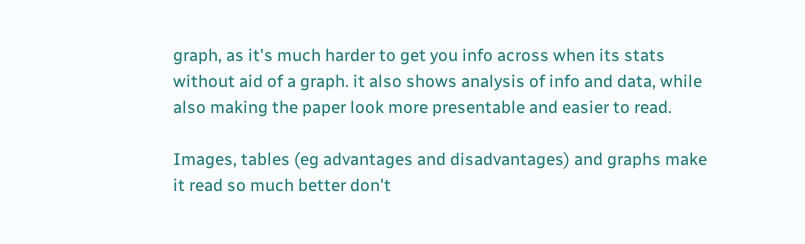graph, as it's much harder to get you info across when its stats without aid of a graph. it also shows analysis of info and data, while also making the paper look more presentable and easier to read.

Images, tables (eg advantages and disadvantages) and graphs make it read so much better don't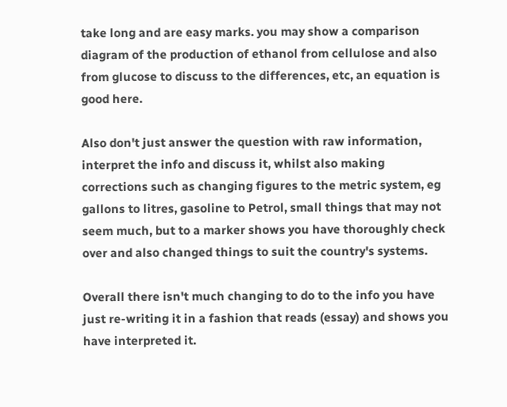take long and are easy marks. you may show a comparison diagram of the production of ethanol from cellulose and also from glucose to discuss to the differences, etc, an equation is good here.

Also don't just answer the question with raw information, interpret the info and discuss it, whilst also making corrections such as changing figures to the metric system, eg gallons to litres, gasoline to Petrol, small things that may not seem much, but to a marker shows you have thoroughly check over and also changed things to suit the country's systems.

Overall there isn't much changing to do to the info you have just re-writing it in a fashion that reads (essay) and shows you have interpreted it.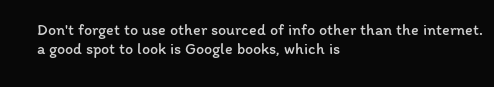Don't forget to use other sourced of info other than the internet. a good spot to look is Google books, which is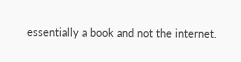essentially a book and not the internet.